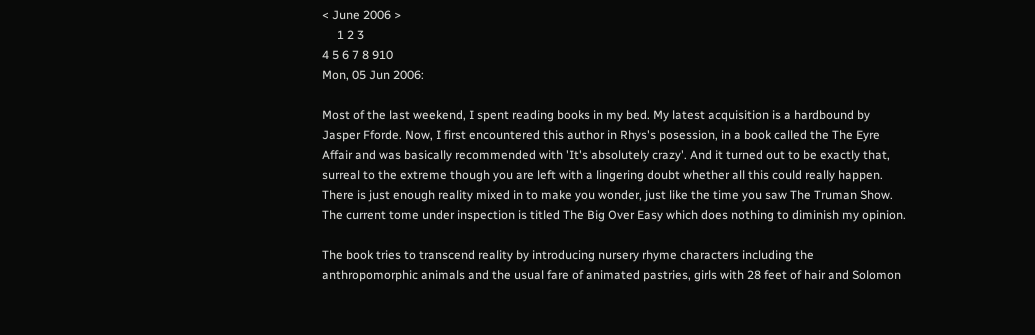< June 2006 >
     1 2 3
4 5 6 7 8 910
Mon, 05 Jun 2006:

Most of the last weekend, I spent reading books in my bed. My latest acquisition is a hardbound by Jasper Fforde. Now, I first encountered this author in Rhys's posession, in a book called the The Eyre Affair and was basically recommended with 'It's absolutely crazy'. And it turned out to be exactly that, surreal to the extreme though you are left with a lingering doubt whether all this could really happen. There is just enough reality mixed in to make you wonder, just like the time you saw The Truman Show. The current tome under inspection is titled The Big Over Easy which does nothing to diminish my opinion.

The book tries to transcend reality by introducing nursery rhyme characters including the anthropomorphic animals and the usual fare of animated pastries, girls with 28 feet of hair and Solomon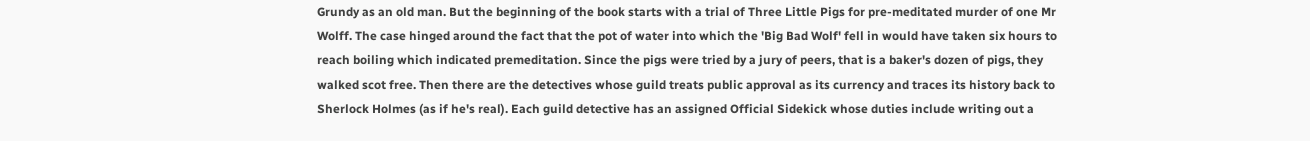Grundy as an old man. But the beginning of the book starts with a trial of Three Little Pigs for pre-meditated murder of one Mr Wolff. The case hinged around the fact that the pot of water into which the 'Big Bad Wolf' fell in would have taken six hours to reach boiling which indicated premeditation. Since the pigs were tried by a jury of peers, that is a baker's dozen of pigs, they walked scot free. Then there are the detectives whose guild treats public approval as its currency and traces its history back to Sherlock Holmes (as if he's real). Each guild detective has an assigned Official Sidekick whose duties include writing out a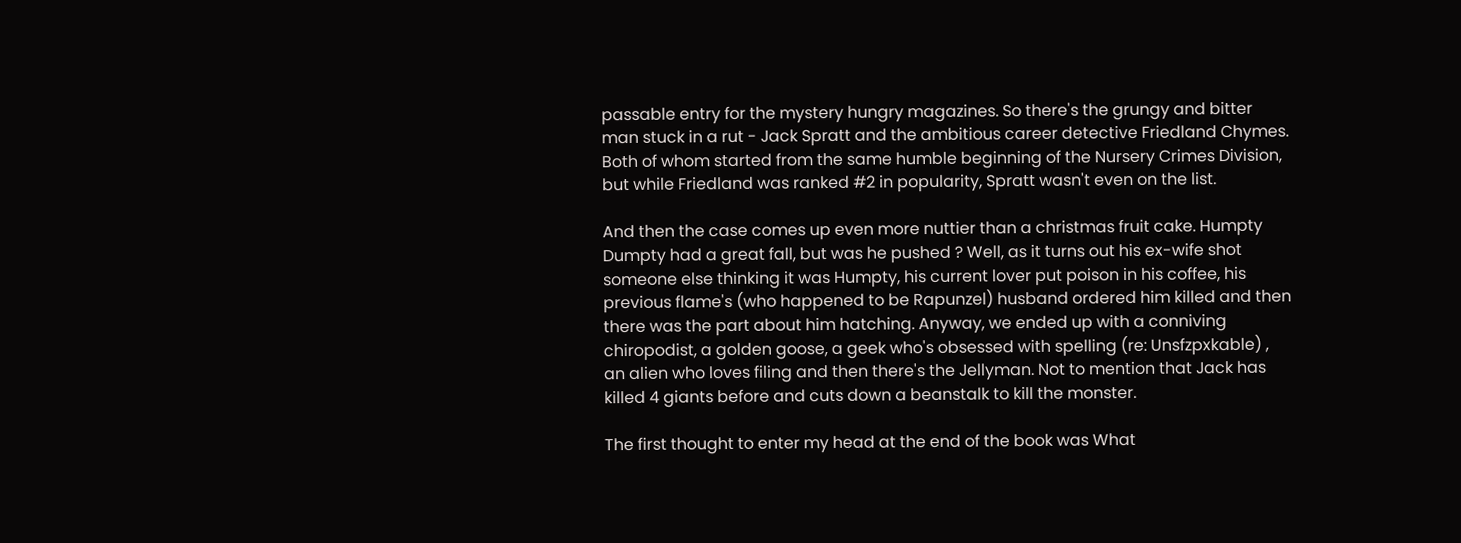passable entry for the mystery hungry magazines. So there's the grungy and bitter man stuck in a rut - Jack Spratt and the ambitious career detective Friedland Chymes. Both of whom started from the same humble beginning of the Nursery Crimes Division, but while Friedland was ranked #2 in popularity, Spratt wasn't even on the list.

And then the case comes up even more nuttier than a christmas fruit cake. Humpty Dumpty had a great fall, but was he pushed ? Well, as it turns out his ex-wife shot someone else thinking it was Humpty, his current lover put poison in his coffee, his previous flame's (who happened to be Rapunzel) husband ordered him killed and then there was the part about him hatching. Anyway, we ended up with a conniving chiropodist, a golden goose, a geek who's obsessed with spelling (re: Unsfzpxkable) , an alien who loves filing and then there's the Jellyman. Not to mention that Jack has killed 4 giants before and cuts down a beanstalk to kill the monster.

The first thought to enter my head at the end of the book was What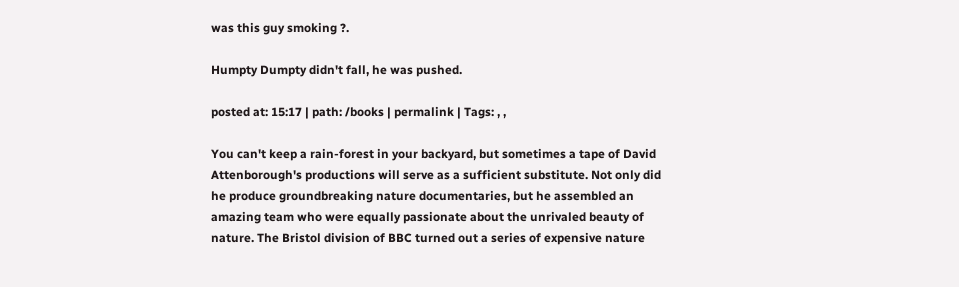was this guy smoking ?.

Humpty Dumpty didn't fall, he was pushed.

posted at: 15:17 | path: /books | permalink | Tags: , ,

You can't keep a rain-forest in your backyard, but sometimes a tape of David Attenborough's productions will serve as a sufficient substitute. Not only did he produce groundbreaking nature documentaries, but he assembled an amazing team who were equally passionate about the unrivaled beauty of nature. The Bristol division of BBC turned out a series of expensive nature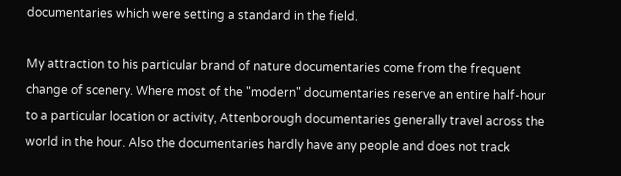documentaries which were setting a standard in the field.

My attraction to his particular brand of nature documentaries come from the frequent change of scenery. Where most of the "modern" documentaries reserve an entire half-hour to a particular location or activity, Attenborough documentaries generally travel across the world in the hour. Also the documentaries hardly have any people and does not track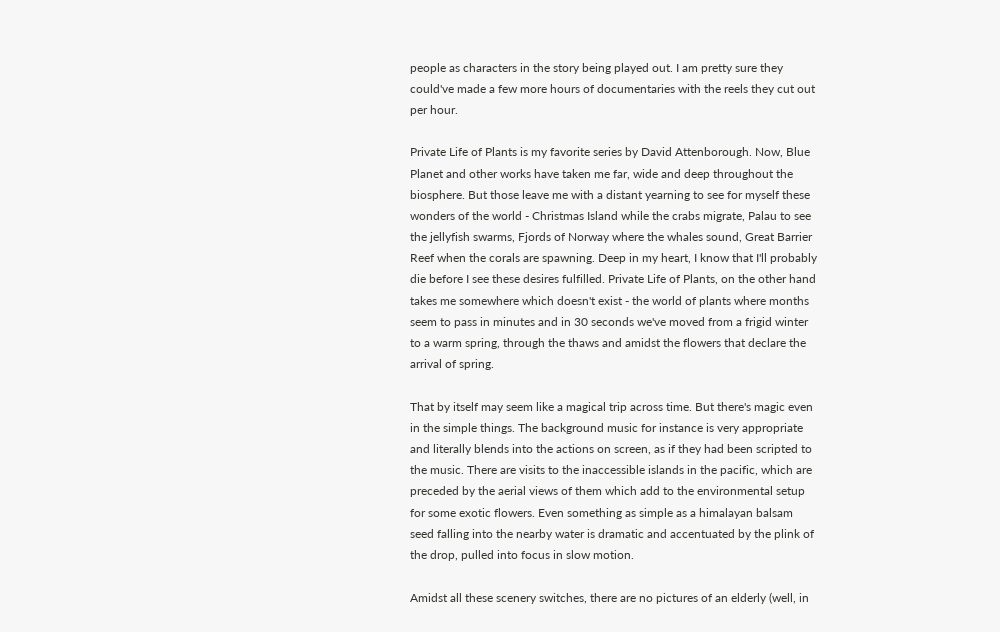people as characters in the story being played out. I am pretty sure they could've made a few more hours of documentaries with the reels they cut out per hour.

Private Life of Plants is my favorite series by David Attenborough. Now, Blue Planet and other works have taken me far, wide and deep throughout the biosphere. But those leave me with a distant yearning to see for myself these wonders of the world - Christmas Island while the crabs migrate, Palau to see the jellyfish swarms, Fjords of Norway where the whales sound, Great Barrier Reef when the corals are spawning. Deep in my heart, I know that I'll probably die before I see these desires fulfilled. Private Life of Plants, on the other hand takes me somewhere which doesn't exist - the world of plants where months seem to pass in minutes and in 30 seconds we've moved from a frigid winter to a warm spring, through the thaws and amidst the flowers that declare the arrival of spring.

That by itself may seem like a magical trip across time. But there's magic even in the simple things. The background music for instance is very appropriate and literally blends into the actions on screen, as if they had been scripted to the music. There are visits to the inaccessible islands in the pacific, which are preceded by the aerial views of them which add to the environmental setup for some exotic flowers. Even something as simple as a himalayan balsam seed falling into the nearby water is dramatic and accentuated by the plink of the drop, pulled into focus in slow motion.

Amidst all these scenery switches, there are no pictures of an elderly (well, in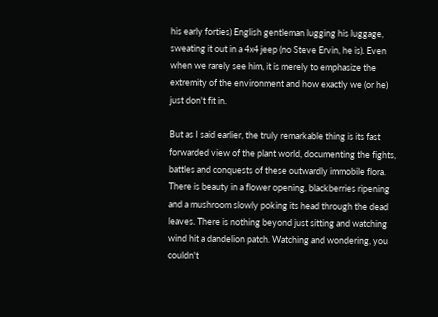his early forties) English gentleman lugging his luggage, sweating it out in a 4x4 jeep (no Steve Ervin, he is). Even when we rarely see him, it is merely to emphasize the extremity of the environment and how exactly we (or he) just don't fit in.

But as I said earlier, the truly remarkable thing is its fast forwarded view of the plant world, documenting the fights, battles and conquests of these outwardly immobile flora. There is beauty in a flower opening, blackberries ripening and a mushroom slowly poking its head through the dead leaves. There is nothing beyond just sitting and watching wind hit a dandelion patch. Watching and wondering, you couldn't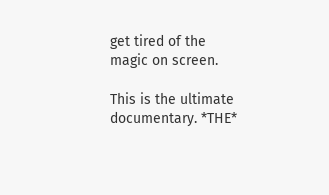get tired of the magic on screen.

This is the ultimate documentary. *THE*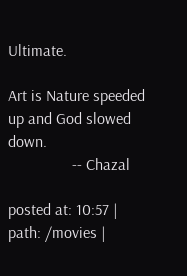Ultimate.

Art is Nature speeded up and God slowed down.
                -- Chazal

posted at: 10:57 | path: /movies |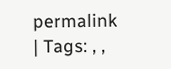permalink | Tags: , ,